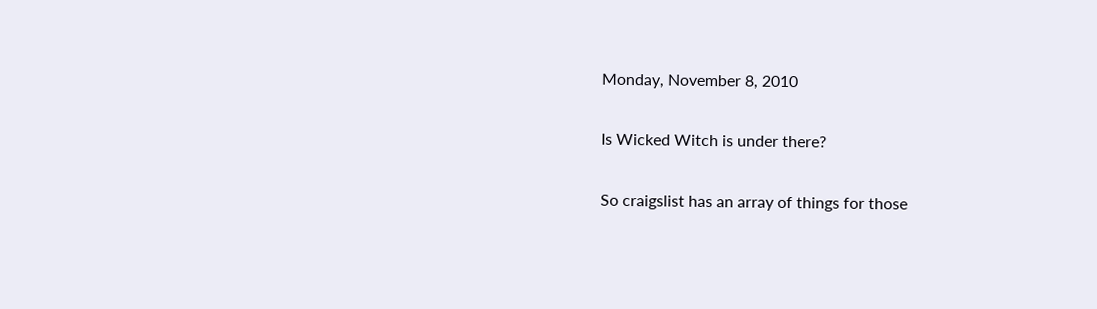Monday, November 8, 2010

Is Wicked Witch is under there?

So craigslist has an array of things for those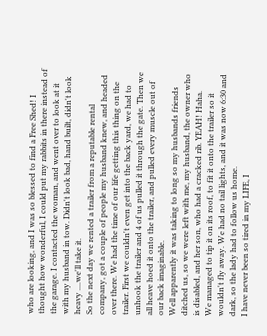who are looking, and I was so blessed to find a Free Shed! I thought how wonderful, I could put my rabbits in there instead of the garage. I contacted the woman, and went over to look at it with my husband in tow. Didn't look bad, hand built, didn't look heavy ....we'll take it.
So the next day we rented a trailer from a reputable rental company, got a couple of people my husband knew, and headed over there. We had the time of our life getting this thing on the trailer. First we couldn't even get into the back yard, we had to unhook the trailer and 4 of us pulled it through the gate. Then we all heave hoed it onto the trailer, and pulled every muscle out of our back imaginable.
Well apparently it was taking to long so my husbands friends ditched us, so we were left with me, my husband, the owner who is disabled, and her son, who had a cracked rib. YEAH! Haha.
We managed to tip it on its roof, to fit it onto the trailer so it wouldn't fly away. We had no tail lights, and it was now 6:30 and dark, so the lady had to follow us home.
I have never been so tired in my LIFE, I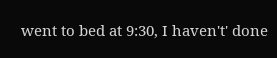went to bed at 9:30, I haven't' done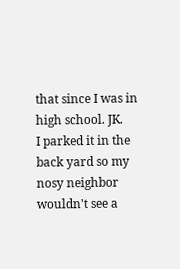that since I was in high school. JK.
I parked it in the back yard so my nosy neighbor wouldn't see a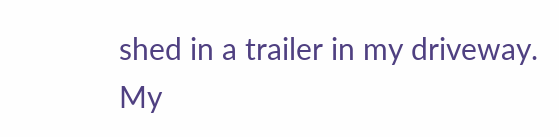shed in a trailer in my driveway.
My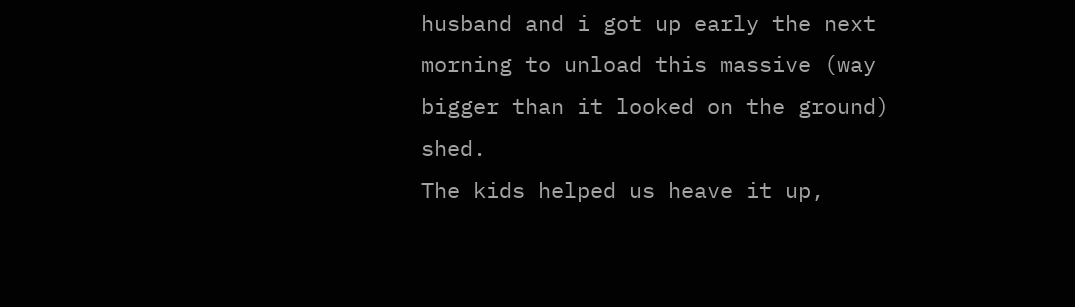husband and i got up early the next morning to unload this massive (way bigger than it looked on the ground) shed.
The kids helped us heave it up,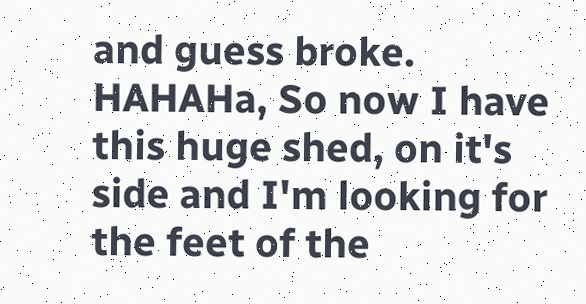and guess broke. HAHAHa, So now I have this huge shed, on it's side and I'm looking for the feet of the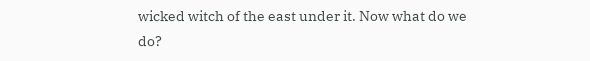wicked witch of the east under it. Now what do we do?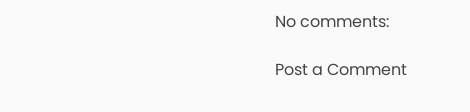No comments:

Post a Comment